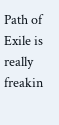Path of Exile is really freakin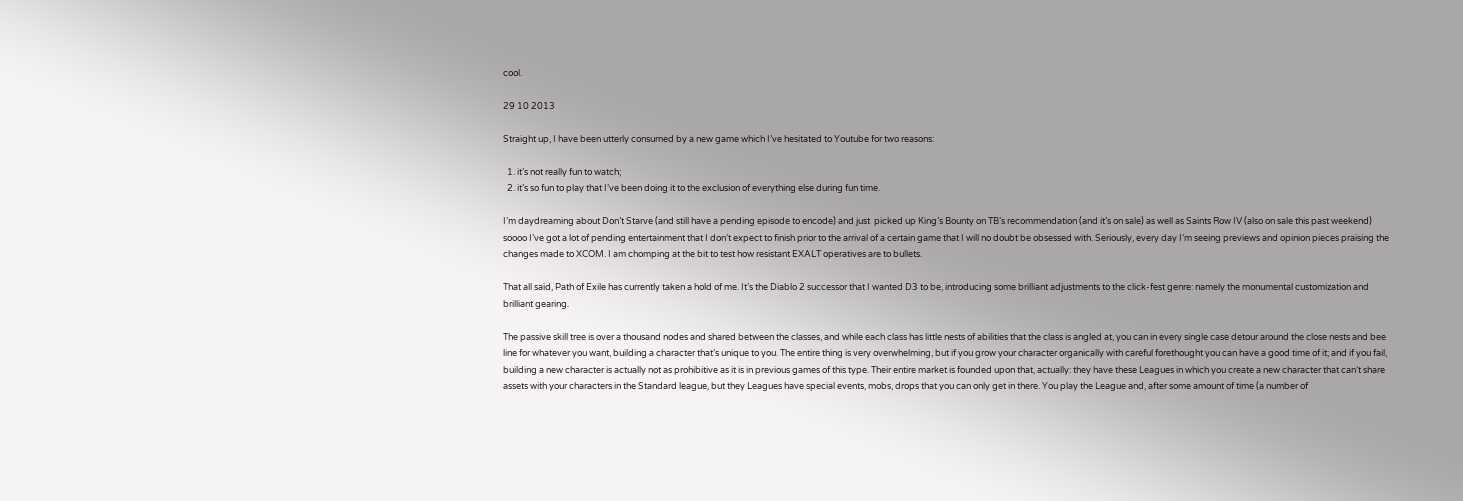cool.

29 10 2013

Straight up, I have been utterly consumed by a new game which I’ve hesitated to Youtube for two reasons:

  1. it’s not really fun to watch;
  2. it’s so fun to play that I’ve been doing it to the exclusion of everything else during fun time.

I’m daydreaming about Don’t Starve (and still have a pending episode to encode) and just  picked up King’s Bounty on TB’s recommendation (and it’s on sale) as well as Saints Row IV (also on sale this past weekend) soooo I’ve got a lot of pending entertainment that I don’t expect to finish prior to the arrival of a certain game that I will no doubt be obsessed with. Seriously, every day I’m seeing previews and opinion pieces praising the changes made to XCOM. I am chomping at the bit to test how resistant EXALT operatives are to bullets.

That all said, Path of Exile has currently taken a hold of me. It’s the Diablo 2 successor that I wanted D3 to be, introducing some brilliant adjustments to the click-fest genre: namely the monumental customization and brilliant gearing.

The passive skill tree is over a thousand nodes and shared between the classes, and while each class has little nests of abilities that the class is angled at, you can in every single case detour around the close nests and bee line for whatever you want, building a character that’s unique to you. The entire thing is very overwhelming, but if you grow your character organically with careful forethought you can have a good time of it; and if you fail, building a new character is actually not as prohibitive as it is in previous games of this type. Their entire market is founded upon that, actually: they have these Leagues in which you create a new character that can’t share assets with your characters in the Standard league, but they Leagues have special events, mobs, drops that you can only get in there. You play the League and, after some amount of time (a number of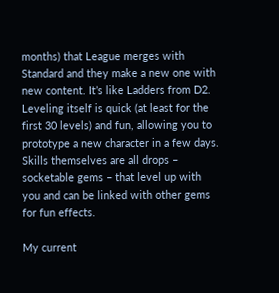months) that League merges with Standard and they make a new one with new content. It’s like Ladders from D2. Leveling itself is quick (at least for the first 30 levels) and fun, allowing you to prototype a new character in a few days. Skills themselves are all drops – socketable gems – that level up with you and can be linked with other gems for fun effects.

My current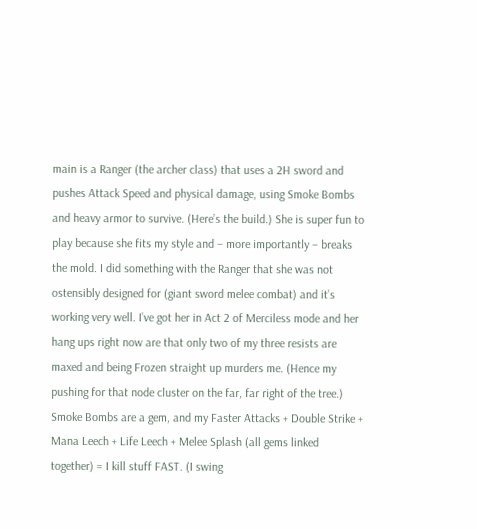main is a Ranger (the archer class) that uses a 2H sword and pushes Attack Speed and physical damage, using Smoke Bombs and heavy armor to survive. (Here’s the build.) She is super fun to play because she fits my style and – more importantly – breaks the mold. I did something with the Ranger that she was not ostensibly designed for (giant sword melee combat) and it’s working very well. I’ve got her in Act 2 of Merciless mode and her hang ups right now are that only two of my three resists are maxed and being Frozen straight up murders me. (Hence my  pushing for that node cluster on the far, far right of the tree.) Smoke Bombs are a gem, and my Faster Attacks + Double Strike + Mana Leech + Life Leech + Melee Splash (all gems linked together) = I kill stuff FAST. (I swing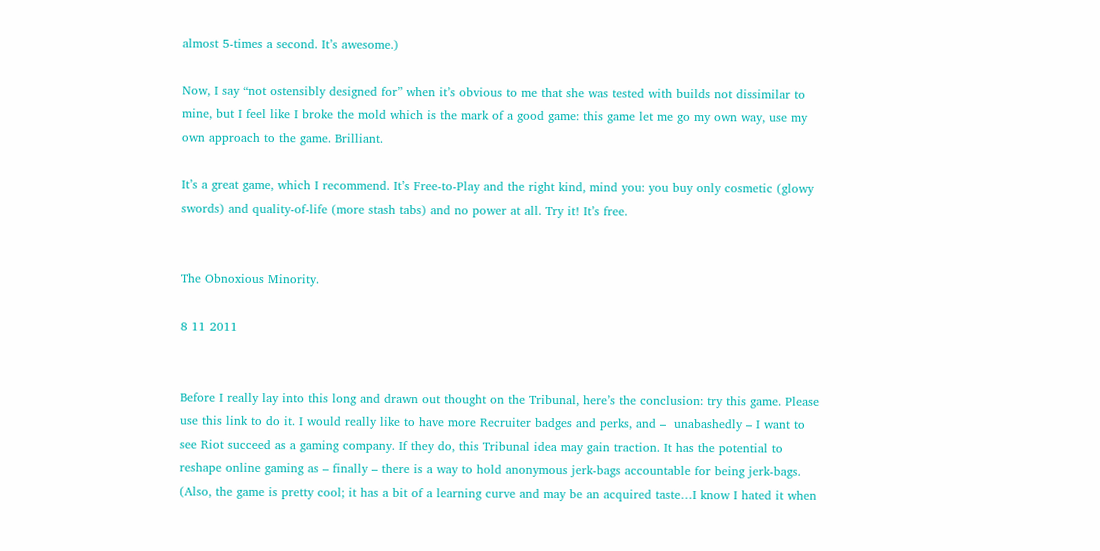almost 5-times a second. It’s awesome.)

Now, I say “not ostensibly designed for” when it’s obvious to me that she was tested with builds not dissimilar to mine, but I feel like I broke the mold which is the mark of a good game: this game let me go my own way, use my own approach to the game. Brilliant.

It’s a great game, which I recommend. It’s Free-to-Play and the right kind, mind you: you buy only cosmetic (glowy swords) and quality-of-life (more stash tabs) and no power at all. Try it! It’s free.


The Obnoxious Minority.

8 11 2011


Before I really lay into this long and drawn out thought on the Tribunal, here’s the conclusion: try this game. Please use this link to do it. I would really like to have more Recruiter badges and perks, and –  unabashedly – I want to see Riot succeed as a gaming company. If they do, this Tribunal idea may gain traction. It has the potential to reshape online gaming as – finally – there is a way to hold anonymous jerk-bags accountable for being jerk-bags. (Also, the game is pretty cool; it has a bit of a learning curve and may be an acquired taste…I know I hated it when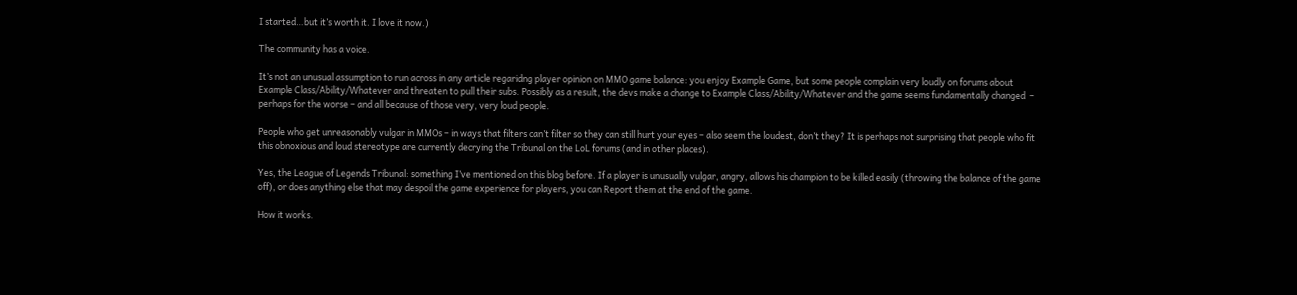I started…but it’s worth it. I love it now.)

The community has a voice.

It’s not an unusual assumption to run across in any article regaridng player opinion on MMO game balance: you enjoy Example Game, but some people complain very loudly on forums about Example Class/Ability/Whatever and threaten to pull their subs. Possibly as a result, the devs make a change to Example Class/Ability/Whatever and the game seems fundamentally changed  – perhaps for the worse – and all because of those very, very loud people.

People who get unreasonably vulgar in MMOs – in ways that filters can’t filter so they can still hurt your eyes – also seem the loudest, don’t they? It is perhaps not surprising that people who fit this obnoxious and loud stereotype are currently decrying the Tribunal on the LoL forums (and in other places).

Yes, the League of Legends Tribunal: something I’ve mentioned on this blog before. If a player is unusually vulgar, angry, allows his champion to be killed easily (throwing the balance of the game off), or does anything else that may despoil the game experience for players, you can Report them at the end of the game.

How it works.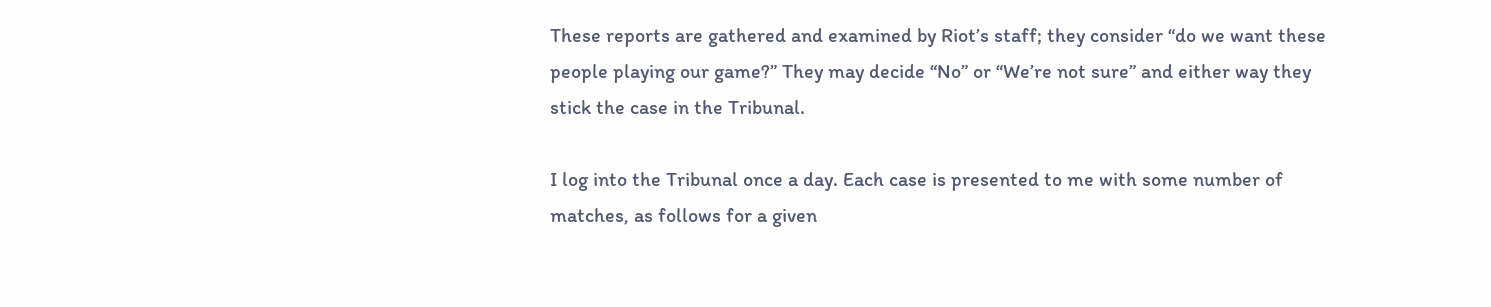These reports are gathered and examined by Riot’s staff; they consider “do we want these people playing our game?” They may decide “No” or “We’re not sure” and either way they stick the case in the Tribunal.

I log into the Tribunal once a day. Each case is presented to me with some number of matches, as follows for a given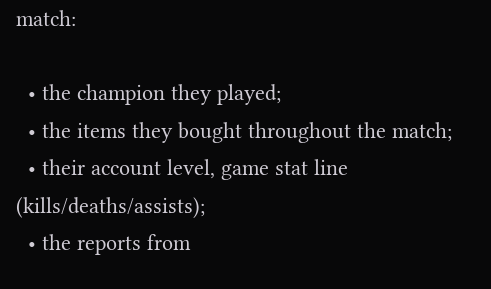match:

  • the champion they played;
  • the items they bought throughout the match;
  • their account level, game stat line (kills/deaths/assists);
  • the reports from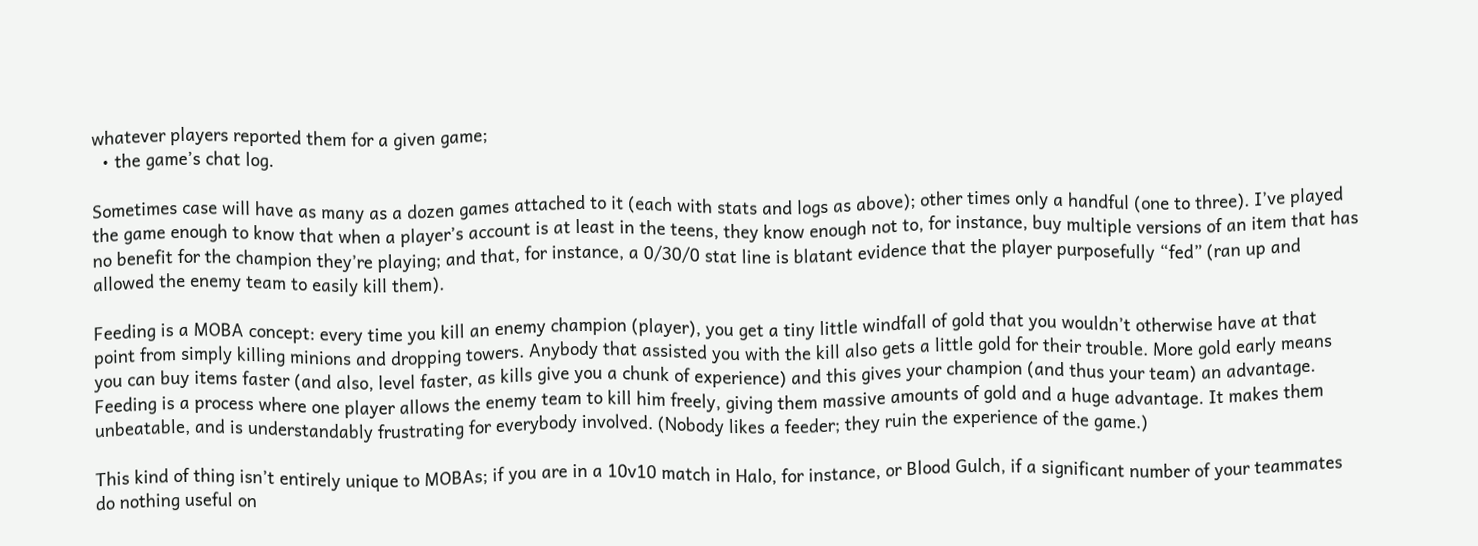whatever players reported them for a given game;
  • the game’s chat log.

Sometimes case will have as many as a dozen games attached to it (each with stats and logs as above); other times only a handful (one to three). I’ve played the game enough to know that when a player’s account is at least in the teens, they know enough not to, for instance, buy multiple versions of an item that has no benefit for the champion they’re playing; and that, for instance, a 0/30/0 stat line is blatant evidence that the player purposefully “fed” (ran up and allowed the enemy team to easily kill them).

Feeding is a MOBA concept: every time you kill an enemy champion (player), you get a tiny little windfall of gold that you wouldn’t otherwise have at that point from simply killing minions and dropping towers. Anybody that assisted you with the kill also gets a little gold for their trouble. More gold early means you can buy items faster (and also, level faster, as kills give you a chunk of experience) and this gives your champion (and thus your team) an advantage. Feeding is a process where one player allows the enemy team to kill him freely, giving them massive amounts of gold and a huge advantage. It makes them unbeatable, and is understandably frustrating for everybody involved. (Nobody likes a feeder; they ruin the experience of the game.)

This kind of thing isn’t entirely unique to MOBAs; if you are in a 10v10 match in Halo, for instance, or Blood Gulch, if a significant number of your teammates do nothing useful on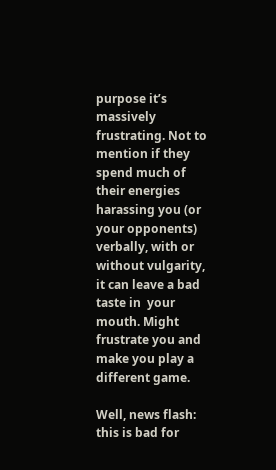purpose it’s massively frustrating. Not to mention if they spend much of their energies harassing you (or your opponents) verbally, with or without vulgarity, it can leave a bad taste in  your mouth. Might frustrate you and make you play a different game.

Well, news flash: this is bad for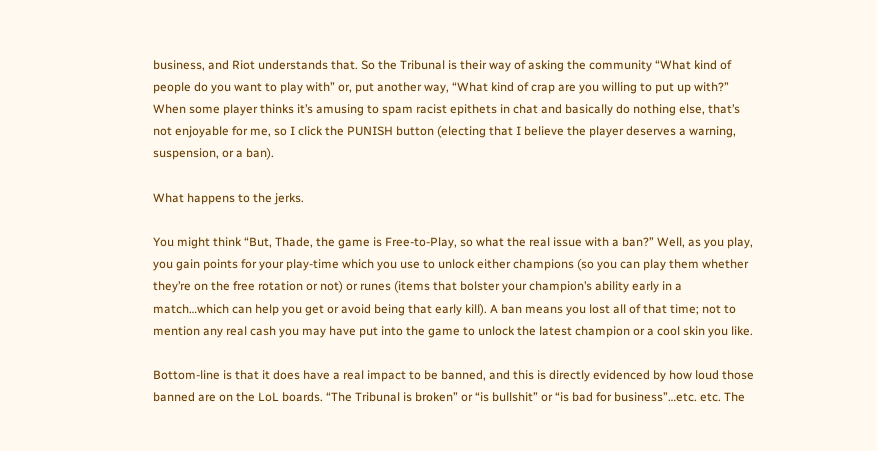business, and Riot understands that. So the Tribunal is their way of asking the community “What kind of people do you want to play with” or, put another way, “What kind of crap are you willing to put up with?” When some player thinks it’s amusing to spam racist epithets in chat and basically do nothing else, that’s not enjoyable for me, so I click the PUNISH button (electing that I believe the player deserves a warning, suspension, or a ban).

What happens to the jerks.

You might think “But, Thade, the game is Free-to-Play, so what the real issue with a ban?” Well, as you play, you gain points for your play-time which you use to unlock either champions (so you can play them whether they’re on the free rotation or not) or runes (items that bolster your champion’s ability early in a match…which can help you get or avoid being that early kill). A ban means you lost all of that time; not to mention any real cash you may have put into the game to unlock the latest champion or a cool skin you like.

Bottom-line is that it does have a real impact to be banned, and this is directly evidenced by how loud those banned are on the LoL boards. “The Tribunal is broken” or “is bullshit” or “is bad for business”…etc. etc. The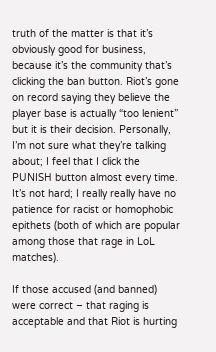truth of the matter is that it’s obviously good for business, because it’s the community that’s clicking the ban button. Riot’s gone on record saying they believe the player base is actually “too lenient” but it is their decision. Personally, I’m not sure what they’re talking about; I feel that I click the PUNISH button almost every time. It’s not hard; I really really have no patience for racist or homophobic epithets (both of which are popular among those that rage in LoL matches).

If those accused (and banned) were correct – that raging is acceptable and that Riot is hurting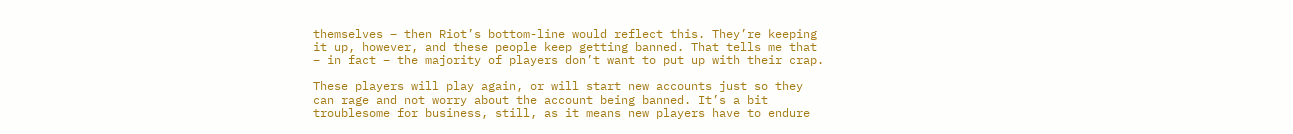themselves – then Riot’s bottom-line would reflect this. They’re keeping it up, however, and these people keep getting banned. That tells me that – in fact – the majority of players don’t want to put up with their crap.

These players will play again, or will start new accounts just so they can rage and not worry about the account being banned. It’s a bit troublesome for business, still, as it means new players have to endure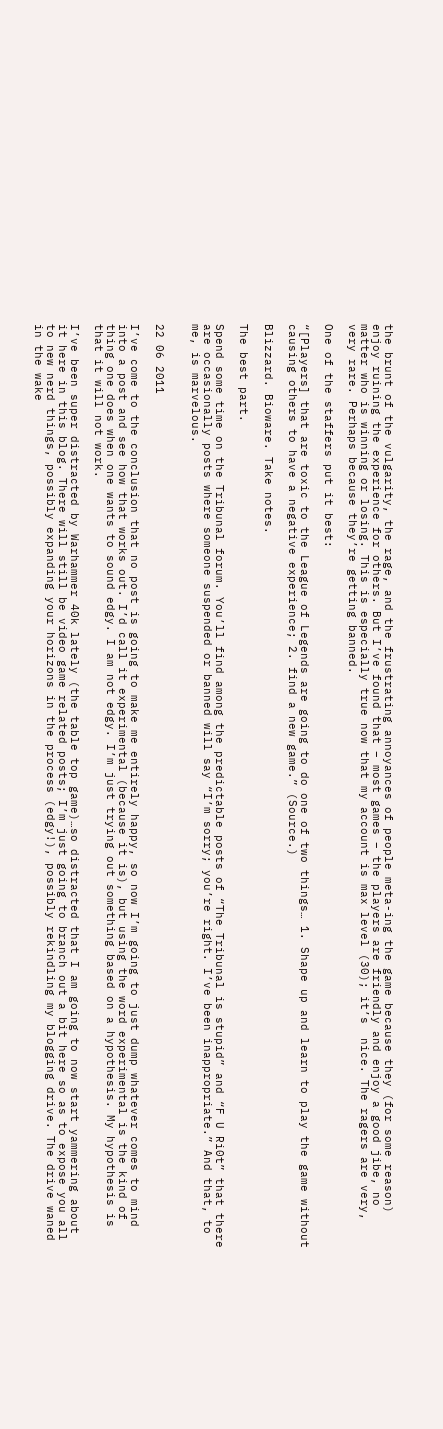the brunt of the vulgarity, the rage, and the frustrating annoyances of people meta-ing the game because they (for some reason) enjoy ruining the experience for others. But I’ve found that – most games – the players are friendly and enjoy a good jibe, no matter who is winning or losing. This is especially true now that my account is max level (30); it’s  nice. The ragers are very, very rare. Perhaps because they’re getting banned.

One of the staffers put it best:

“[Players] that are toxic to the League of Legends are going to do one of two things… 1. Shape up and learn to play the game without causing others to have a negative experience; 2. find a new game.” (Source.)

Blizzard. Bioware. Take notes.

The best part.

Spend some time on the Tribunal forum. You’ll find among the predictable posts of “The Tribunal is stupid” and “F U Ri0t” that there are occasionally posts where someone suspended or banned will say “I’m sorry; you’re right. I’ve been inappropriate.” And that, to me, is marvelous.


22 06 2011

I’ve come to the conclusion that no post is going to make me entirely happy, so now I’m going to just dump whatever comes to mind into a post and see how that works out. I’d call it experimental (because it is), but using the word experimental is the kind of thing one does when one wants to sound edgy. I am not edgy. I’m just trying out something based on a hypothesis. My hypothesis is that it will not work.

I’ve been super distracted by Warhammer 40k lately (the table top game)…so distracted that I am going to now start yammering about it here in this blog. There will still be video game related posts; I’m just going to branch out a bit here so as to expose you all to new nerd things, possibly expanding your horizons in the process (edgy!), possibly rekindling my blogging drive. The drive waned in the wake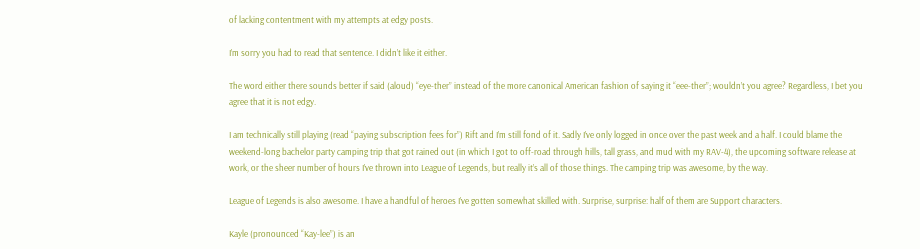of lacking contentment with my attempts at edgy posts.

I’m sorry you had to read that sentence. I didn’t like it either.

The word either there sounds better if said (aloud) “eye-ther” instead of the more canonical American fashion of saying it “eee-ther”; wouldn’t you agree? Regardless, I bet you agree that it is not edgy.

I am technically still playing (read “paying subscription fees for”) Rift and I’m still fond of it. Sadly I’ve only logged in once over the past week and a half. I could blame the weekend-long bachelor party camping trip that got rained out (in which I got to off-road through hills, tall grass, and mud with my RAV-4), the upcoming software release at work, or the sheer number of hours I’ve thrown into League of Legends, but really it’s all of those things. The camping trip was awesome, by the way.

League of Legends is also awesome. I have a handful of heroes I’ve gotten somewhat skilled with. Surprise, surprise: half of them are Support characters.

Kayle (pronounced “Kay-lee”) is an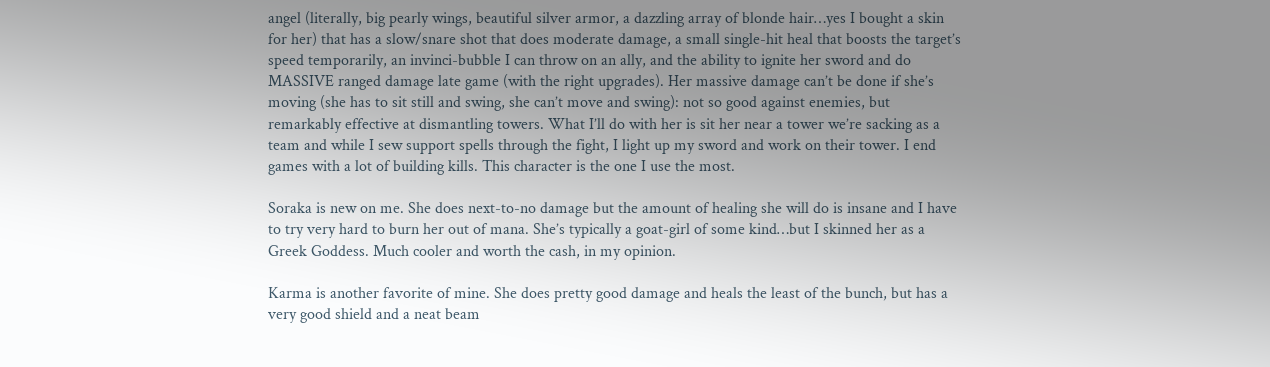angel (literally, big pearly wings, beautiful silver armor, a dazzling array of blonde hair…yes I bought a skin for her) that has a slow/snare shot that does moderate damage, a small single-hit heal that boosts the target’s speed temporarily, an invinci-bubble I can throw on an ally, and the ability to ignite her sword and do MASSIVE ranged damage late game (with the right upgrades). Her massive damage can’t be done if she’s moving (she has to sit still and swing, she can’t move and swing): not so good against enemies, but remarkably effective at dismantling towers. What I’ll do with her is sit her near a tower we’re sacking as a team and while I sew support spells through the fight, I light up my sword and work on their tower. I end games with a lot of building kills. This character is the one I use the most.

Soraka is new on me. She does next-to-no damage but the amount of healing she will do is insane and I have to try very hard to burn her out of mana. She’s typically a goat-girl of some kind…but I skinned her as a Greek Goddess. Much cooler and worth the cash, in my opinion.

Karma is another favorite of mine. She does pretty good damage and heals the least of the bunch, but has a very good shield and a neat beam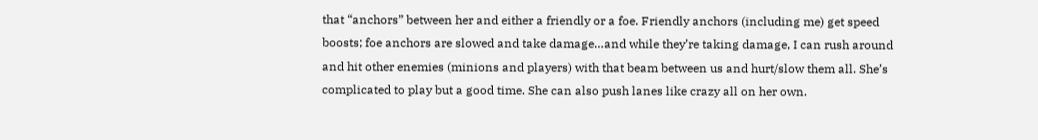that “anchors” between her and either a friendly or a foe. Friendly anchors (including me) get speed boosts; foe anchors are slowed and take damage…and while they’re taking damage, I can rush around and hit other enemies (minions and players) with that beam between us and hurt/slow them all. She’s complicated to play but a good time. She can also push lanes like crazy all on her own.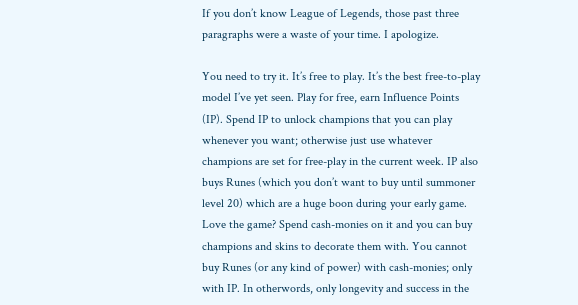If you don’t know League of Legends, those past three paragraphs were a waste of your time. I apologize.

You need to try it. It’s free to play. It’s the best free-to-play model I’ve yet seen. Play for free, earn Influence Points (IP). Spend IP to unlock champions that you can play whenever you want; otherwise just use whatever champions are set for free-play in the current week. IP also buys Runes (which you don’t want to buy until summoner level 20) which are a huge boon during your early game. Love the game? Spend cash-monies on it and you can buy champions and skins to decorate them with. You cannot buy Runes (or any kind of power) with cash-monies; only with IP. In otherwords, only longevity and success in the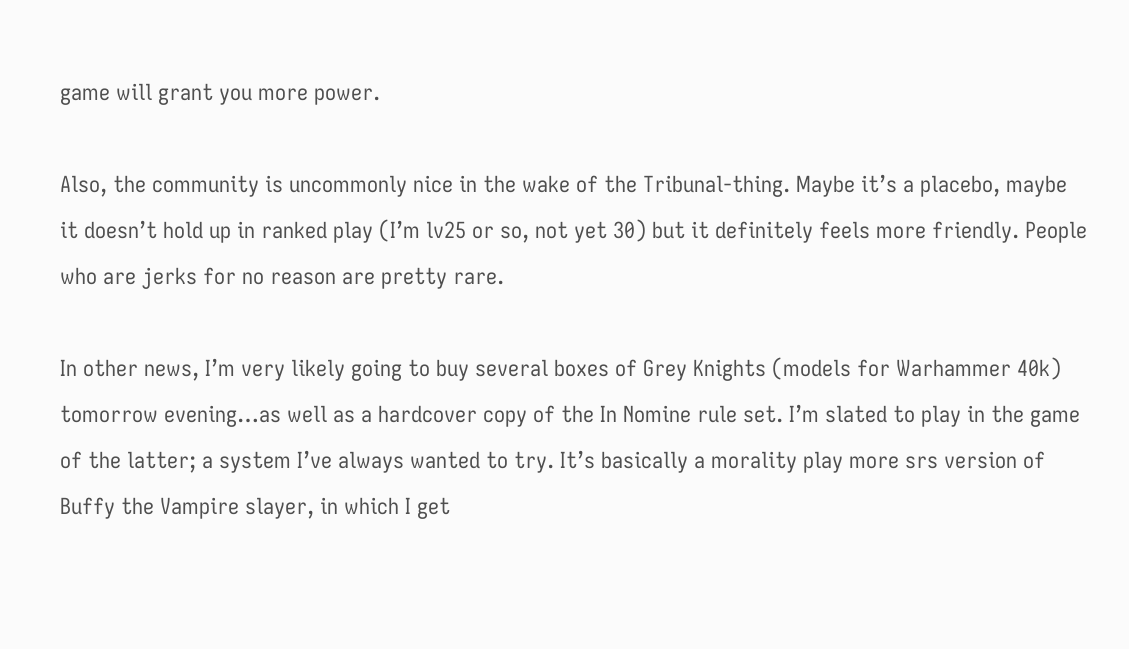game will grant you more power.

Also, the community is uncommonly nice in the wake of the Tribunal-thing. Maybe it’s a placebo, maybe it doesn’t hold up in ranked play (I’m lv25 or so, not yet 30) but it definitely feels more friendly. People who are jerks for no reason are pretty rare.

In other news, I’m very likely going to buy several boxes of Grey Knights (models for Warhammer 40k) tomorrow evening…as well as a hardcover copy of the In Nomine rule set. I’m slated to play in the game of the latter; a system I’ve always wanted to try. It’s basically a morality play more srs version of Buffy the Vampire slayer, in which I get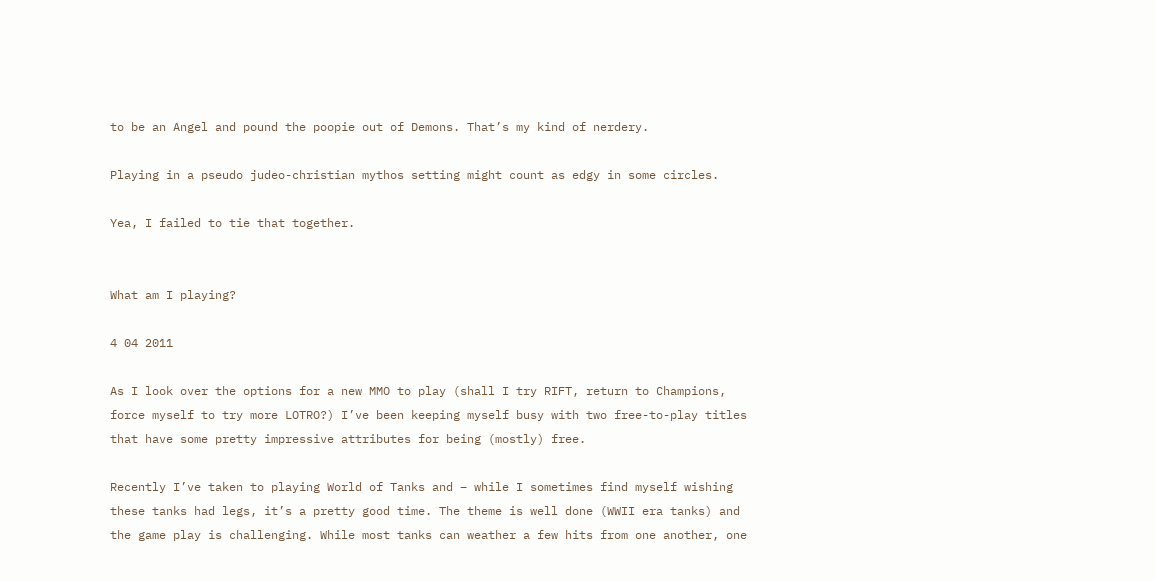to be an Angel and pound the poopie out of Demons. That’s my kind of nerdery.

Playing in a pseudo judeo-christian mythos setting might count as edgy in some circles.

Yea, I failed to tie that together.


What am I playing?

4 04 2011

As I look over the options for a new MMO to play (shall I try RIFT, return to Champions, force myself to try more LOTRO?) I’ve been keeping myself busy with two free-to-play titles that have some pretty impressive attributes for being (mostly) free.

Recently I’ve taken to playing World of Tanks and – while I sometimes find myself wishing these tanks had legs, it’s a pretty good time. The theme is well done (WWII era tanks) and the game play is challenging. While most tanks can weather a few hits from one another, one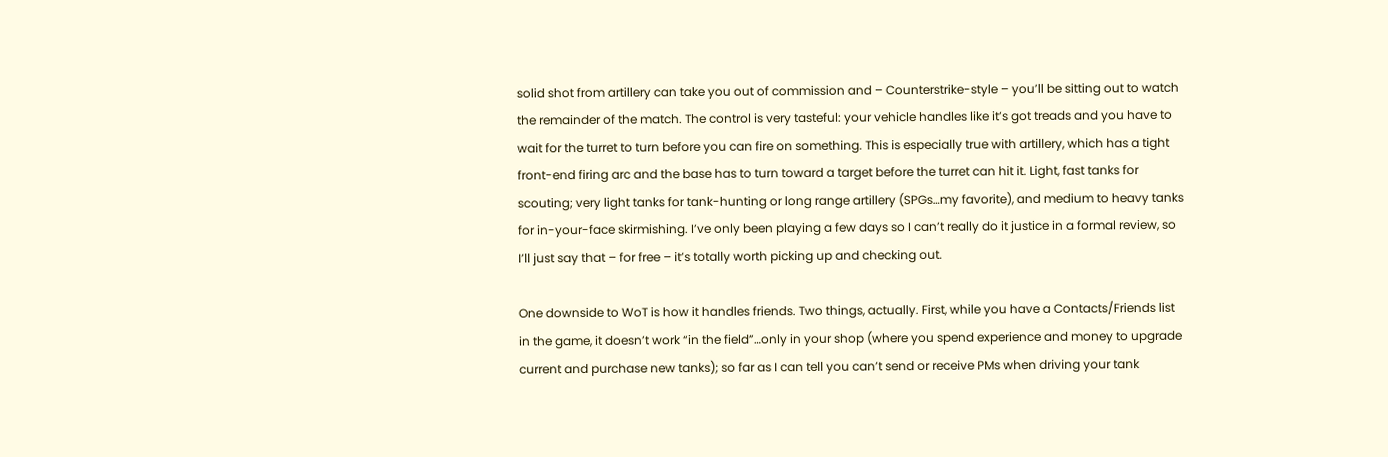solid shot from artillery can take you out of commission and – Counterstrike-style – you’ll be sitting out to watch the remainder of the match. The control is very tasteful: your vehicle handles like it’s got treads and you have to wait for the turret to turn before you can fire on something. This is especially true with artillery, which has a tight front-end firing arc and the base has to turn toward a target before the turret can hit it. Light, fast tanks for scouting; very light tanks for tank-hunting or long range artillery (SPGs…my favorite), and medium to heavy tanks for in-your-face skirmishing. I’ve only been playing a few days so I can’t really do it justice in a formal review, so I’ll just say that – for free – it’s totally worth picking up and checking out.

One downside to WoT is how it handles friends. Two things, actually. First, while you have a Contacts/Friends list in the game, it doesn’t work “in the field”…only in your shop (where you spend experience and money to upgrade current and purchase new tanks); so far as I can tell you can’t send or receive PMs when driving your tank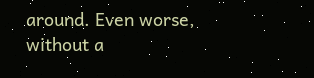around. Even worse, without a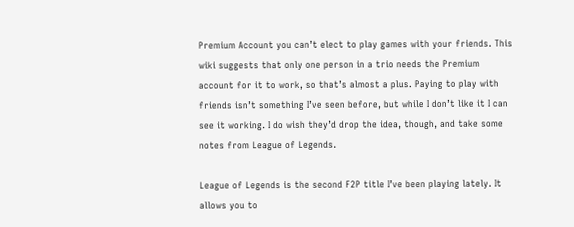Premium Account you can’t elect to play games with your friends. This wiki suggests that only one person in a trio needs the Premium account for it to work, so that’s almost a plus. Paying to play with friends isn’t something I’ve seen before, but while I don’t like it I can see it working. I do wish they’d drop the idea, though, and take some notes from League of Legends.

League of Legends is the second F2P title I’ve been playing lately. It allows you to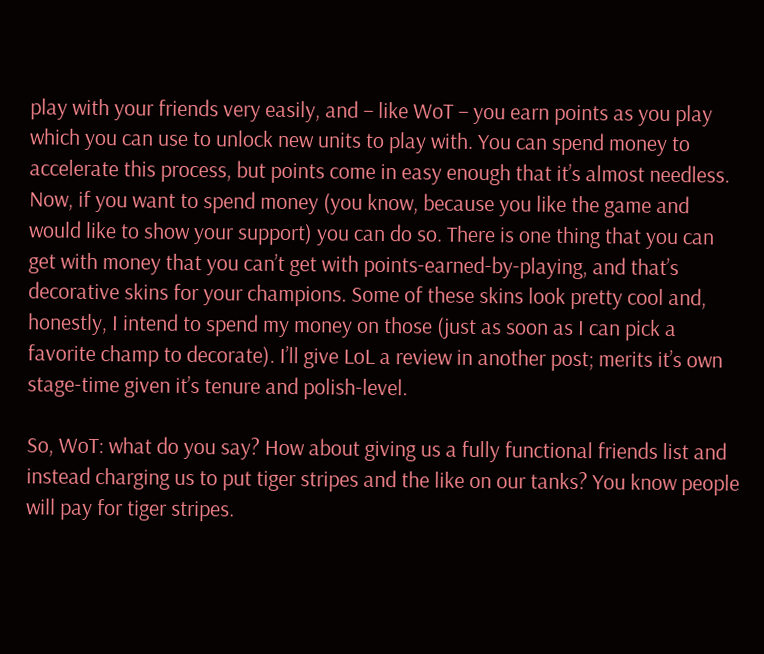play with your friends very easily, and – like WoT – you earn points as you play which you can use to unlock new units to play with. You can spend money to accelerate this process, but points come in easy enough that it’s almost needless. Now, if you want to spend money (you know, because you like the game and would like to show your support) you can do so. There is one thing that you can get with money that you can’t get with points-earned-by-playing, and that’s decorative skins for your champions. Some of these skins look pretty cool and, honestly, I intend to spend my money on those (just as soon as I can pick a favorite champ to decorate). I’ll give LoL a review in another post; merits it’s own stage-time given it’s tenure and polish-level.

So, WoT: what do you say? How about giving us a fully functional friends list and instead charging us to put tiger stripes and the like on our tanks? You know people will pay for tiger stripes.